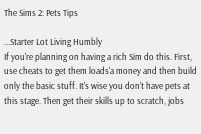The Sims 2: Pets Tips

...Starter Lot Living Humbly
If you're planning on having a rich Sim do this. First, use cheats to get them loads'a money and then build only the basic stuff. It's wise you don't have pets at this stage. Then get their skills up to scratch, jobs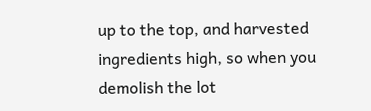up to the top, and harvested ingredients high, so when you demolish the lot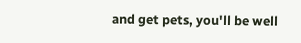and get pets, you'll be well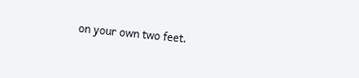on your own two feet.